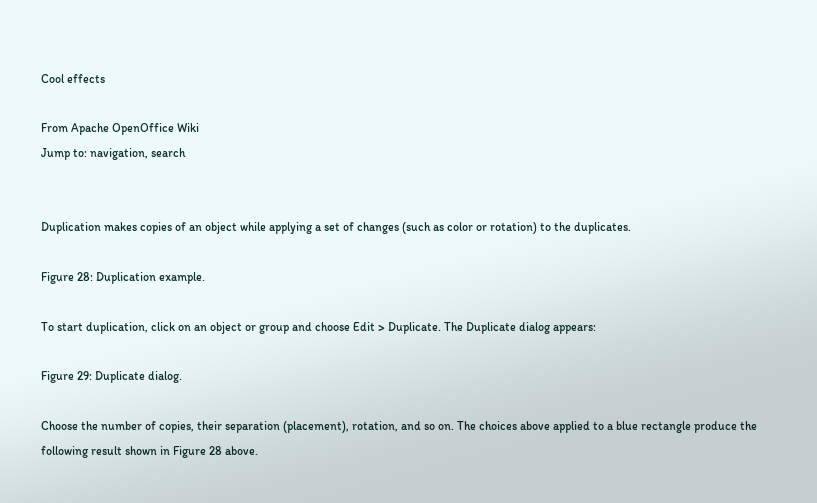Cool effects

From Apache OpenOffice Wiki
Jump to: navigation, search


Duplication makes copies of an object while applying a set of changes (such as color or rotation) to the duplicates.

Figure 28: Duplication example.

To start duplication, click on an object or group and choose Edit > Duplicate. The Duplicate dialog appears:

Figure 29: Duplicate dialog.

Choose the number of copies, their separation (placement), rotation, and so on. The choices above applied to a blue rectangle produce the following result shown in Figure 28 above.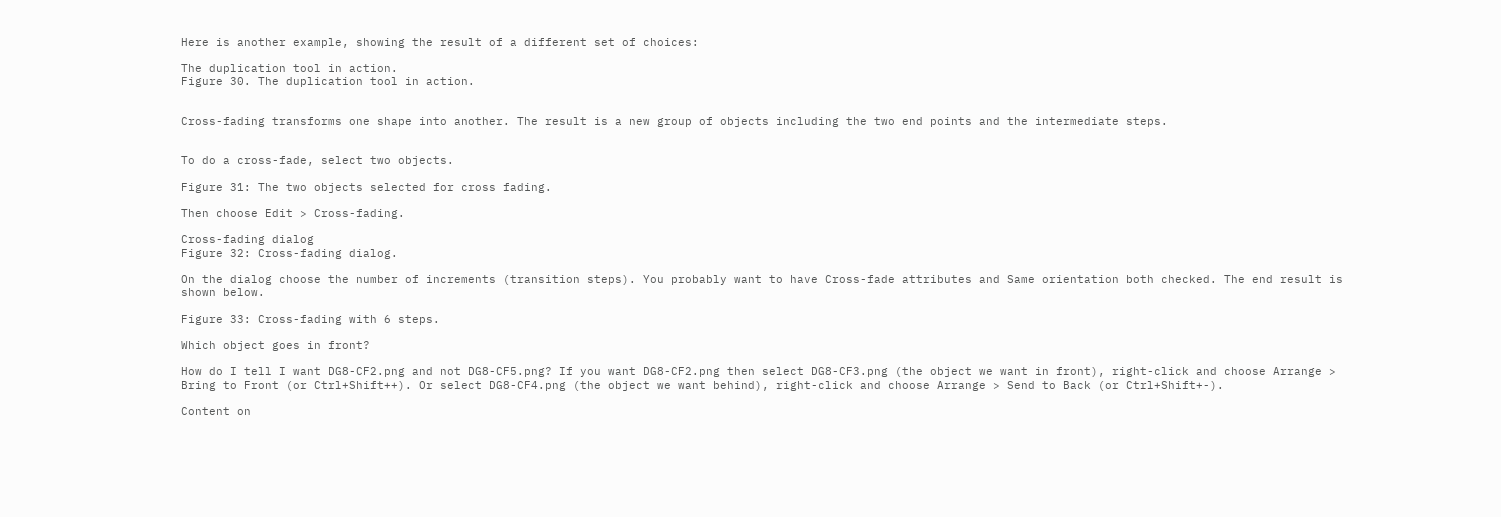Here is another example, showing the result of a different set of choices:

The duplication tool in action.
Figure 30. The duplication tool in action.


Cross-fading transforms one shape into another. The result is a new group of objects including the two end points and the intermediate steps.


To do a cross-fade, select two objects.

Figure 31: The two objects selected for cross fading.

Then choose Edit > Cross-fading.

Cross-fading dialog
Figure 32: Cross-fading dialog.

On the dialog choose the number of increments (transition steps). You probably want to have Cross-fade attributes and Same orientation both checked. The end result is shown below.

Figure 33: Cross-fading with 6 steps.

Which object goes in front?

How do I tell I want DG8-CF2.png and not DG8-CF5.png? If you want DG8-CF2.png then select DG8-CF3.png (the object we want in front), right-click and choose Arrange > Bring to Front (or Ctrl+Shift++). Or select DG8-CF4.png (the object we want behind), right-click and choose Arrange > Send to Back (or Ctrl+Shift+-).

Content on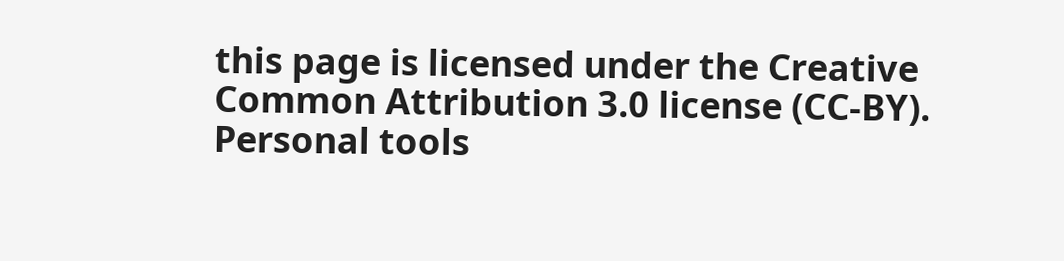this page is licensed under the Creative Common Attribution 3.0 license (CC-BY).
Personal tools